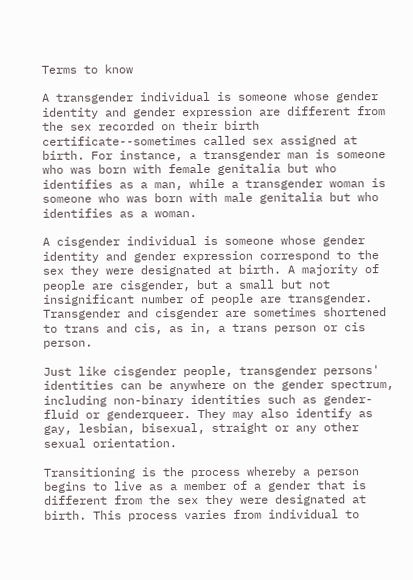Terms to know

A transgender individual is someone whose gender identity and gender expression are different from the sex recorded on their birth certificate--sometimes called sex assigned at birth. For instance, a transgender man is someone who was born with female genitalia but who identifies as a man, while a transgender woman is someone who was born with male genitalia but who identifies as a woman.

A cisgender individual is someone whose gender identity and gender expression correspond to the sex they were designated at birth. A majority of people are cisgender, but a small but not insignificant number of people are transgender. Transgender and cisgender are sometimes shortened to trans and cis, as in, a trans person or cis person.

Just like cisgender people, transgender persons' identities can be anywhere on the gender spectrum, including non-binary identities such as gender-fluid or genderqueer. They may also identify as gay, lesbian, bisexual, straight or any other sexual orientation.

Transitioning is the process whereby a person begins to live as a member of a gender that is different from the sex they were designated at birth. This process varies from individual to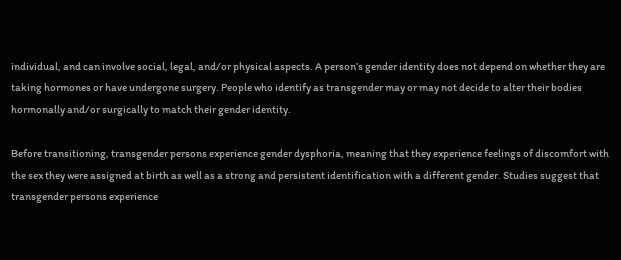individual, and can involve social, legal, and/or physical aspects. A person’s gender identity does not depend on whether they are taking hormones or have undergone surgery. People who identify as transgender may or may not decide to alter their bodies hormonally and/or surgically to match their gender identity.

Before transitioning, transgender persons experience gender dysphoria, meaning that they experience feelings of discomfort with the sex they were assigned at birth as well as a strong and persistent identification with a different gender. Studies suggest that transgender persons experience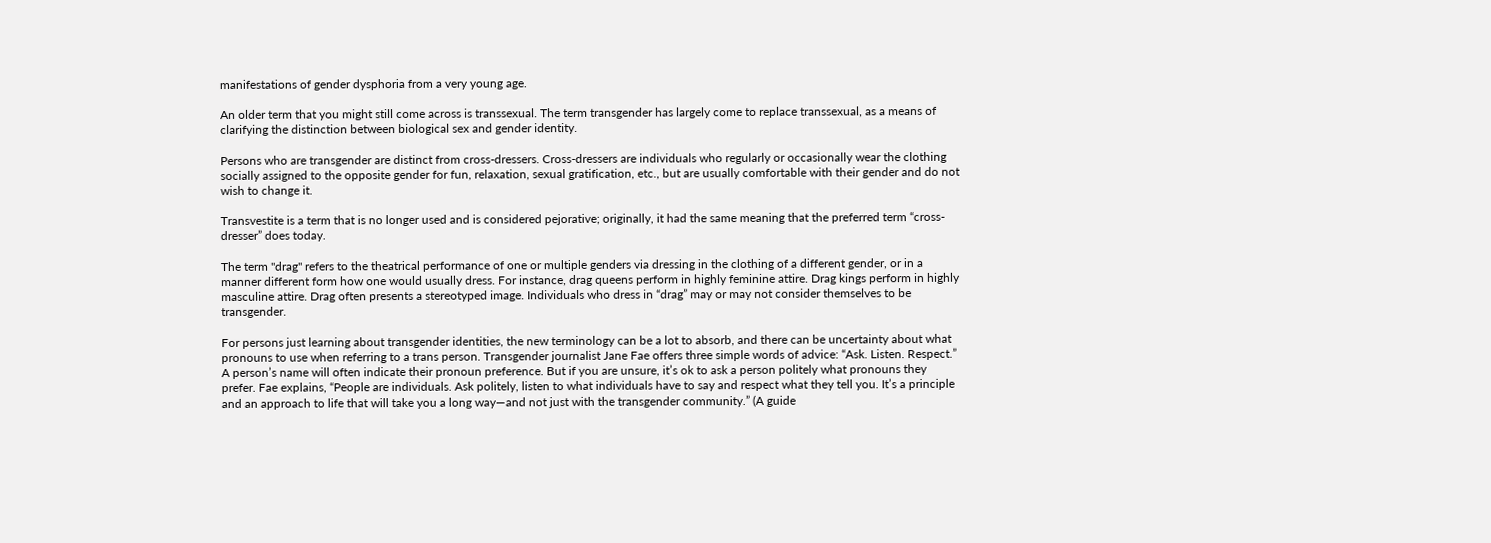manifestations of gender dysphoria from a very young age.

An older term that you might still come across is transsexual. The term transgender has largely come to replace transsexual, as a means of clarifying the distinction between biological sex and gender identity.

Persons who are transgender are distinct from cross-dressers. Cross-dressers are individuals who regularly or occasionally wear the clothing socially assigned to the opposite gender for fun, relaxation, sexual gratification, etc., but are usually comfortable with their gender and do not wish to change it.

Transvestite is a term that is no longer used and is considered pejorative; originally, it had the same meaning that the preferred term “cross-dresser” does today.

The term "drag" refers to the theatrical performance of one or multiple genders via dressing in the clothing of a different gender, or in a manner different form how one would usually dress. For instance, drag queens perform in highly feminine attire. Drag kings perform in highly masculine attire. Drag often presents a stereotyped image. Individuals who dress in “drag” may or may not consider themselves to be transgender.

For persons just learning about transgender identities, the new terminology can be a lot to absorb, and there can be uncertainty about what pronouns to use when referring to a trans person. Transgender journalist Jane Fae offers three simple words of advice: “Ask. Listen. Respect.” A person’s name will often indicate their pronoun preference. But if you are unsure, it’s ok to ask a person politely what pronouns they prefer. Fae explains, “People are individuals. Ask politely, listen to what individuals have to say and respect what they tell you. It’s a principle and an approach to life that will take you a long way—and not just with the transgender community.” (A guide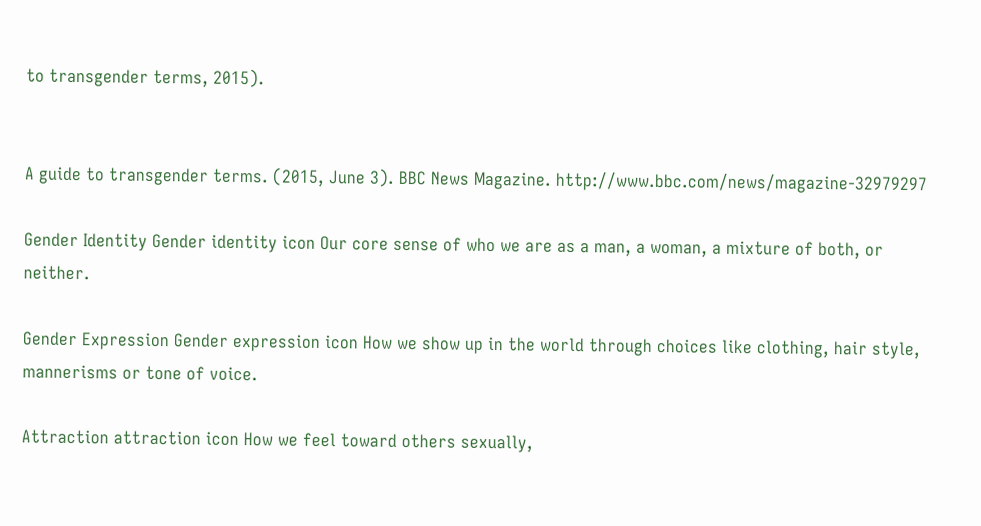to transgender terms, 2015).


A guide to transgender terms. (2015, June 3). BBC News Magazine. http://www.bbc.com/news/magazine-32979297

Gender Identity Gender identity icon Our core sense of who we are as a man, a woman, a mixture of both, or neither.

Gender Expression Gender expression icon How we show up in the world through choices like clothing, hair style, mannerisms or tone of voice.

Attraction attraction icon How we feel toward others sexually,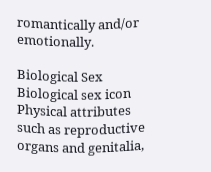romantically and/or emotionally.

Biological Sex Biological sex icon Physical attributes such as reproductive organs and genitalia,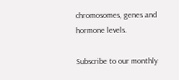chromosomes, genes and hormone levels.

Subscribe to our monthly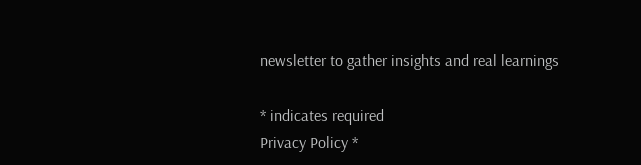newsletter to gather insights and real learnings

* indicates required
Privacy Policy *